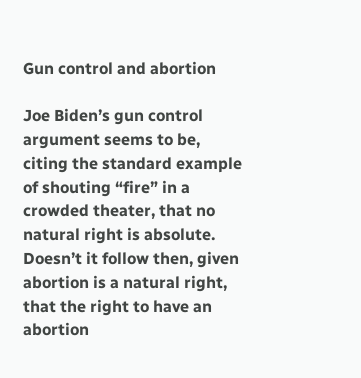Gun control and abortion

Joe Biden’s gun control argument seems to be, citing the standard example of shouting “fire” in a crowded theater, that no natural right is absolute. Doesn’t it follow then, given abortion is a natural right, that the right to have an abortion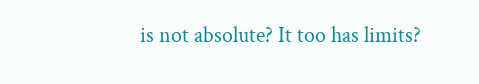is not absolute? It too has limits?